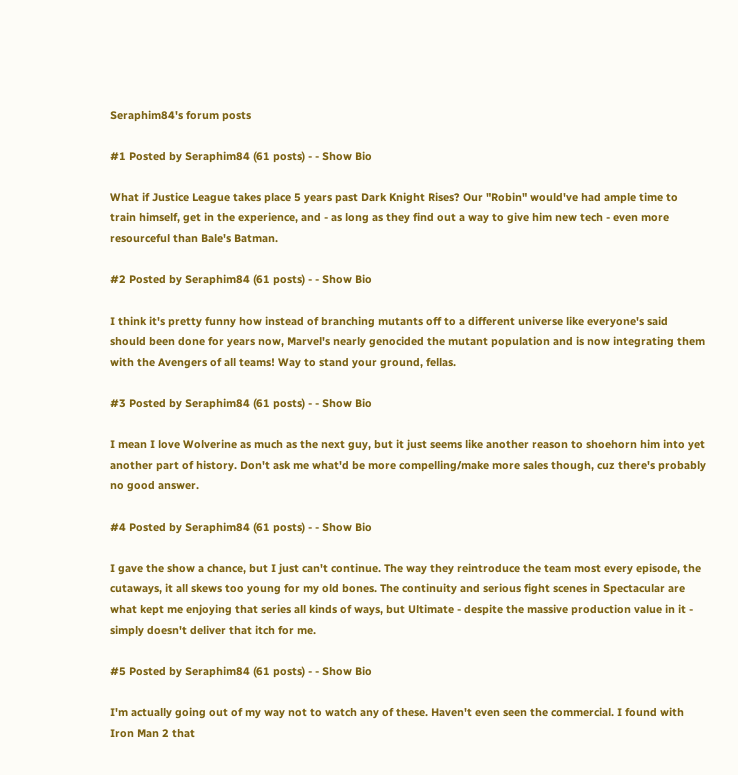Seraphim84's forum posts

#1 Posted by Seraphim84 (61 posts) - - Show Bio

What if Justice League takes place 5 years past Dark Knight Rises? Our "Robin" would've had ample time to train himself, get in the experience, and - as long as they find out a way to give him new tech - even more resourceful than Bale's Batman.

#2 Posted by Seraphim84 (61 posts) - - Show Bio

I think it's pretty funny how instead of branching mutants off to a different universe like everyone's said should been done for years now, Marvel's nearly genocided the mutant population and is now integrating them with the Avengers of all teams! Way to stand your ground, fellas.

#3 Posted by Seraphim84 (61 posts) - - Show Bio

I mean I love Wolverine as much as the next guy, but it just seems like another reason to shoehorn him into yet another part of history. Don't ask me what'd be more compelling/make more sales though, cuz there's probably no good answer.

#4 Posted by Seraphim84 (61 posts) - - Show Bio

I gave the show a chance, but I just can't continue. The way they reintroduce the team most every episode, the cutaways, it all skews too young for my old bones. The continuity and serious fight scenes in Spectacular are what kept me enjoying that series all kinds of ways, but Ultimate - despite the massive production value in it - simply doesn't deliver that itch for me.

#5 Posted by Seraphim84 (61 posts) - - Show Bio

I'm actually going out of my way not to watch any of these. Haven't even seen the commercial. I found with Iron Man 2 that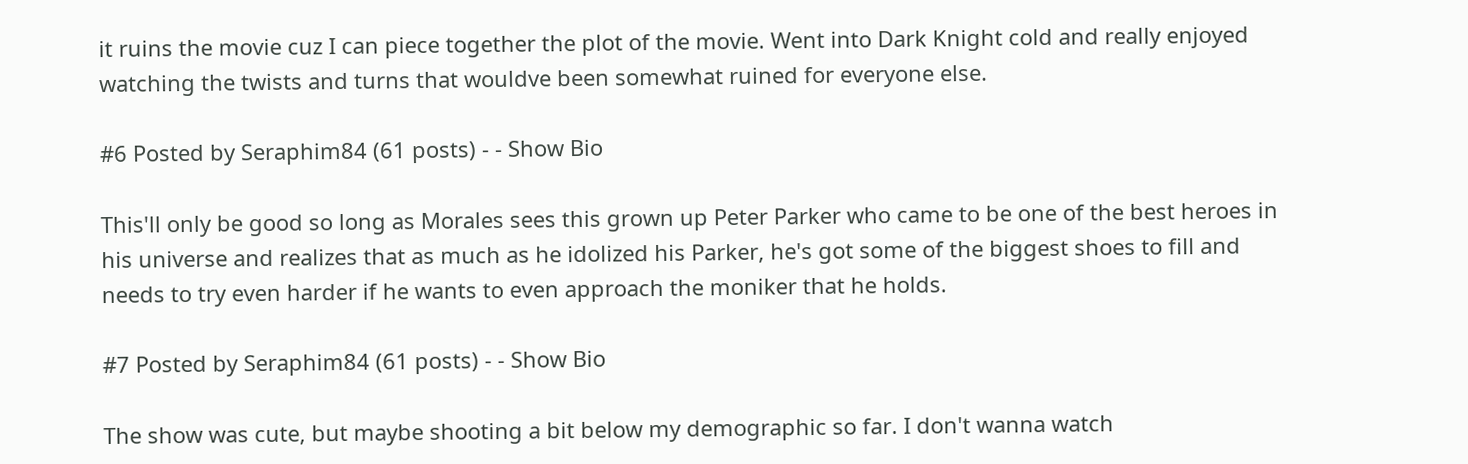it ruins the movie cuz I can piece together the plot of the movie. Went into Dark Knight cold and really enjoyed watching the twists and turns that wouldve been somewhat ruined for everyone else.

#6 Posted by Seraphim84 (61 posts) - - Show Bio

This'll only be good so long as Morales sees this grown up Peter Parker who came to be one of the best heroes in his universe and realizes that as much as he idolized his Parker, he's got some of the biggest shoes to fill and needs to try even harder if he wants to even approach the moniker that he holds.

#7 Posted by Seraphim84 (61 posts) - - Show Bio

The show was cute, but maybe shooting a bit below my demographic so far. I don't wanna watch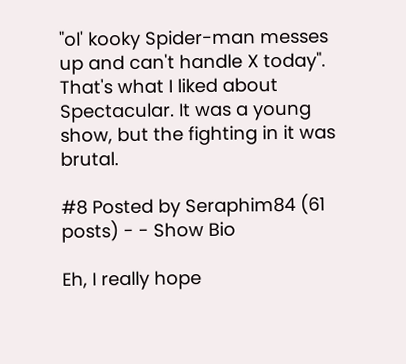"ol' kooky Spider-man messes up and can't handle X today". That's what I liked about Spectacular. It was a young show, but the fighting in it was brutal.

#8 Posted by Seraphim84 (61 posts) - - Show Bio

Eh, I really hope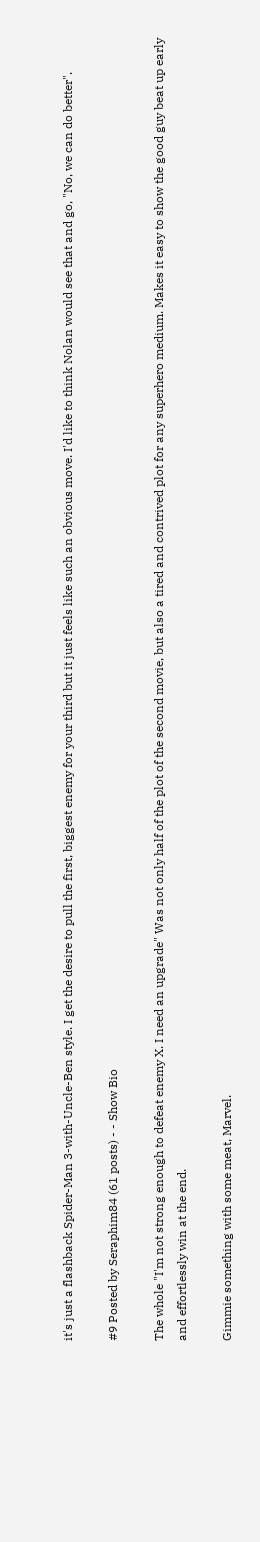it's just a flashback Spider-Man 3-with-Uncle-Ben style. I get the desire to pull the first, biggest enemy for your third but it just feels like such an obvious move. I'd like to think Nolan would see that and go, "No, we can do better".

#9 Posted by Seraphim84 (61 posts) - - Show Bio

The whole "I'm not strong enough to defeat enemy X. I need an upgrade" Was not only half of the plot of the second movie, but also a tired and contrived plot for any superhero medium. Makes it easy to show the good guy beat up early and effortlessly win at the end.

Gimmie something with some meat, Marvel.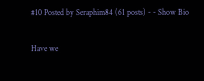#10 Posted by Seraphim84 (61 posts) - - Show Bio

Have we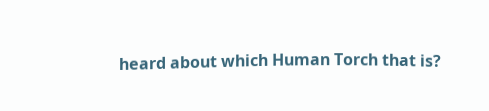heard about which Human Torch that is?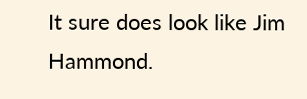It sure does look like Jim Hammond.